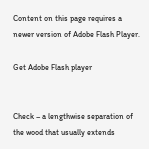Content on this page requires a newer version of Adobe Flash Player.

Get Adobe Flash player


Check – a lengthwise separation of the wood that usually extends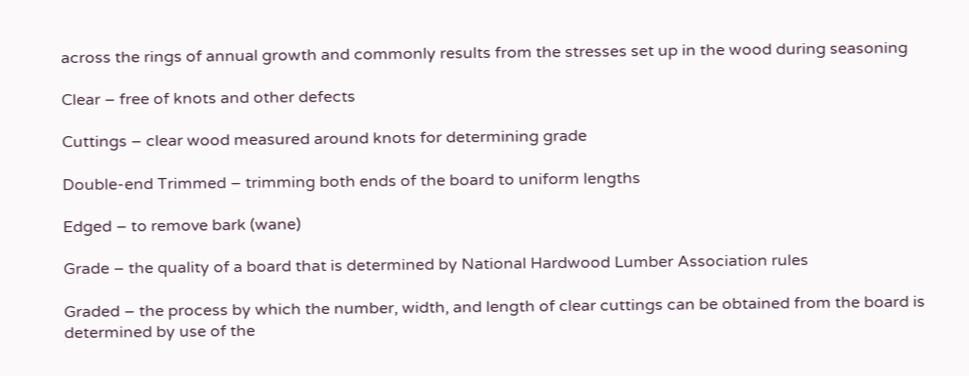across the rings of annual growth and commonly results from the stresses set up in the wood during seasoning

Clear – free of knots and other defects

Cuttings – clear wood measured around knots for determining grade

Double-end Trimmed – trimming both ends of the board to uniform lengths

Edged – to remove bark (wane)

Grade – the quality of a board that is determined by National Hardwood Lumber Association rules

Graded – the process by which the number, width, and length of clear cuttings can be obtained from the board is determined by use of the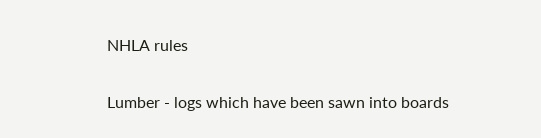NHLA rules

Lumber - logs which have been sawn into boards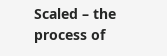Scaled – the process of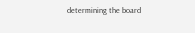determining the board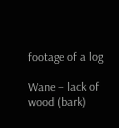footage of a log

Wane – lack of wood (bark)